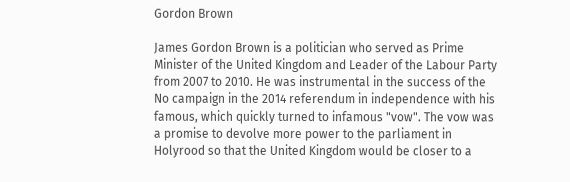Gordon Brown

James Gordon Brown is a politician who served as Prime Minister of the United Kingdom and Leader of the Labour Party from 2007 to 2010. He was instrumental in the success of the No campaign in the 2014 referendum in independence with his famous, which quickly turned to infamous "vow". The vow was a promise to devolve more power to the parliament in Holyrood so that the United Kingdom would be closer to a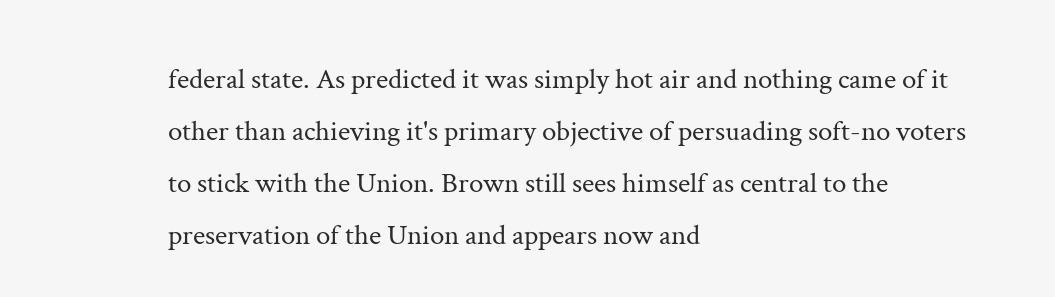federal state. As predicted it was simply hot air and nothing came of it other than achieving it's primary objective of persuading soft-no voters to stick with the Union. Brown still sees himself as central to the preservation of the Union and appears now and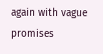again with vague promises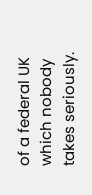of a federal UK which nobody takes seriously.